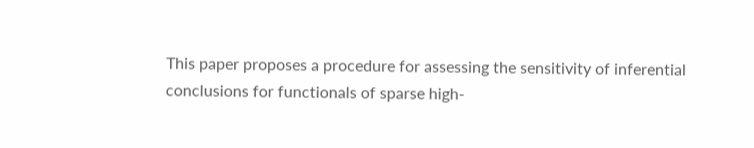This paper proposes a procedure for assessing the sensitivity of inferential conclusions for functionals of sparse high-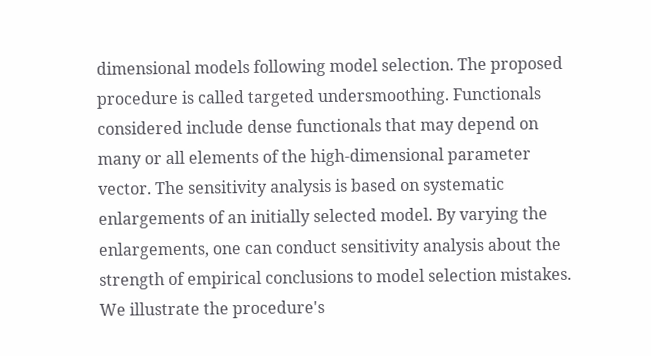dimensional models following model selection. The proposed procedure is called targeted undersmoothing. Functionals considered include dense functionals that may depend on many or all elements of the high-dimensional parameter vector. The sensitivity analysis is based on systematic enlargements of an initially selected model. By varying the enlargements, one can conduct sensitivity analysis about the strength of empirical conclusions to model selection mistakes. We illustrate the procedure's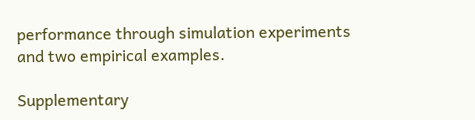performance through simulation experiments and two empirical examples.

Supplementary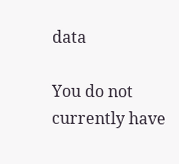data

You do not currently have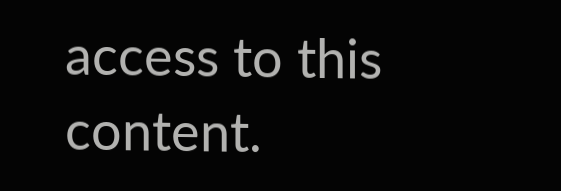access to this content.